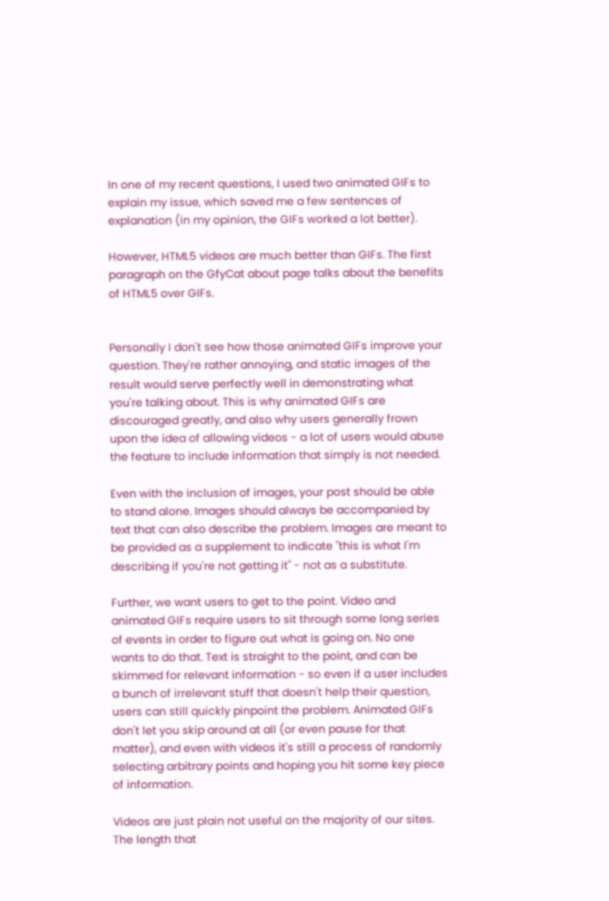In one of my recent questions, I used two animated GIFs to explain my issue, which saved me a few sentences of explanation (in my opinion, the GIFs worked a lot better).

However, HTML5 videos are much better than GIFs. The first paragraph on the GfyCat about page talks about the benefits of HTML5 over GIFs.


Personally I don't see how those animated GIFs improve your question. They're rather annoying, and static images of the result would serve perfectly well in demonstrating what you're talking about. This is why animated GIFs are discouraged greatly, and also why users generally frown upon the idea of allowing videos - a lot of users would abuse the feature to include information that simply is not needed.

Even with the inclusion of images, your post should be able to stand alone. Images should always be accompanied by text that can also describe the problem. Images are meant to be provided as a supplement to indicate "this is what I'm describing if you're not getting it" - not as a substitute.

Further, we want users to get to the point. Video and animated GIFs require users to sit through some long series of events in order to figure out what is going on. No one wants to do that. Text is straight to the point, and can be skimmed for relevant information - so even if a user includes a bunch of irrelevant stuff that doesn't help their question, users can still quickly pinpoint the problem. Animated GIFs don't let you skip around at all (or even pause for that matter), and even with videos it's still a process of randomly selecting arbitrary points and hoping you hit some key piece of information.

Videos are just plain not useful on the majority of our sites. The length that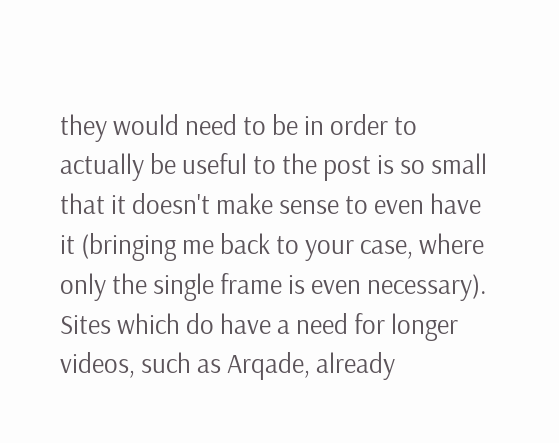they would need to be in order to actually be useful to the post is so small that it doesn't make sense to even have it (bringing me back to your case, where only the single frame is even necessary). Sites which do have a need for longer videos, such as Arqade, already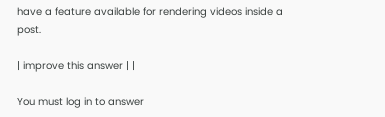have a feature available for rendering videos inside a post.

| improve this answer | |

You must log in to answer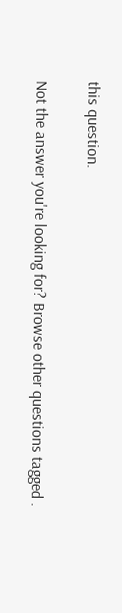this question.

Not the answer you're looking for? Browse other questions tagged .